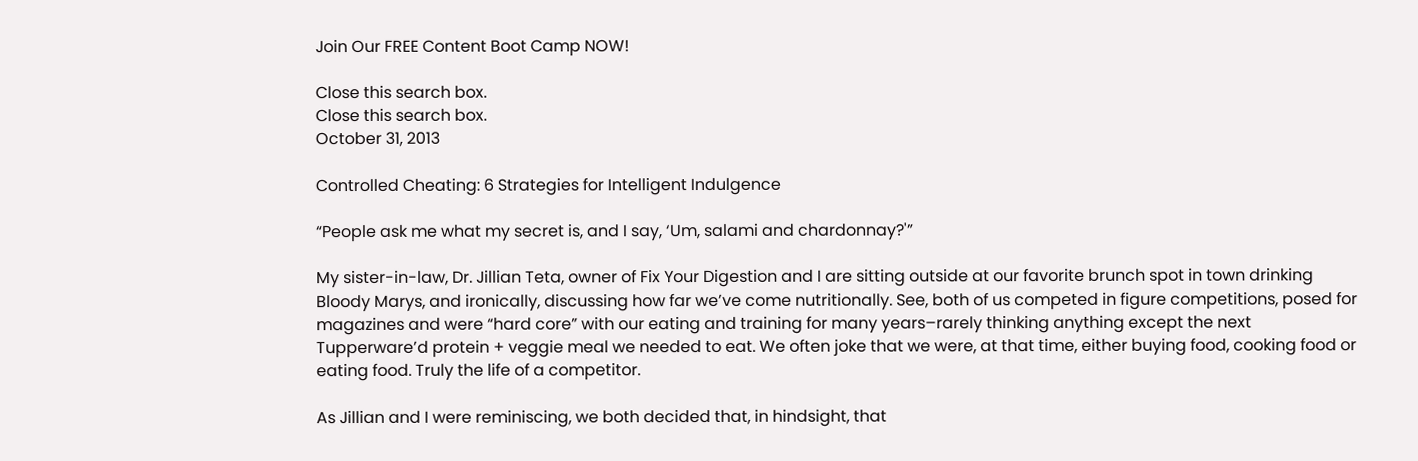Join Our FREE Content Boot Camp NOW!

Close this search box.
Close this search box.
October 31, 2013

Controlled Cheating: 6 Strategies for Intelligent Indulgence

“People ask me what my secret is, and I say, ‘Um, salami and chardonnay?'”

My sister-in-law, Dr. Jillian Teta, owner of Fix Your Digestion and I are sitting outside at our favorite brunch spot in town drinking Bloody Marys, and ironically, discussing how far we’ve come nutritionally. See, both of us competed in figure competitions, posed for magazines and were “hard core” with our eating and training for many years–rarely thinking anything except the next Tupperware’d protein + veggie meal we needed to eat. We often joke that we were, at that time, either buying food, cooking food or eating food. Truly the life of a competitor.

As Jillian and I were reminiscing, we both decided that, in hindsight, that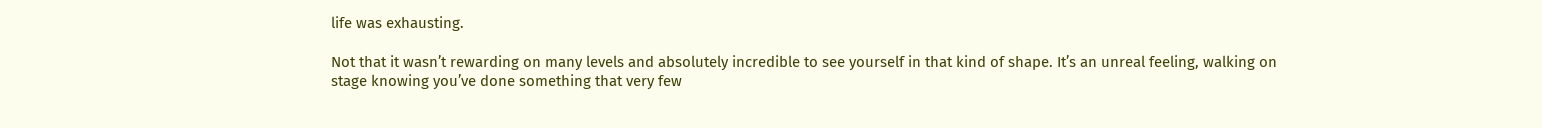life was exhausting.

Not that it wasn’t rewarding on many levels and absolutely incredible to see yourself in that kind of shape. It’s an unreal feeling, walking on stage knowing you’ve done something that very few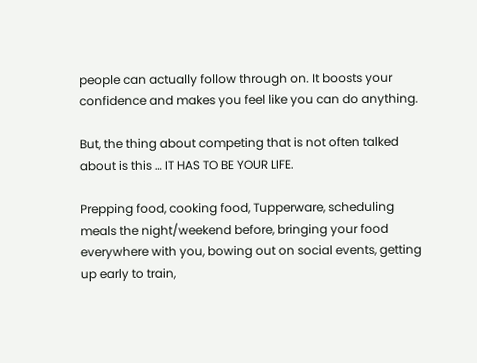people can actually follow through on. It boosts your confidence and makes you feel like you can do anything.

But, the thing about competing that is not often talked about is this … IT HAS TO BE YOUR LIFE.

Prepping food, cooking food, Tupperware, scheduling meals the night/weekend before, bringing your food everywhere with you, bowing out on social events, getting up early to train,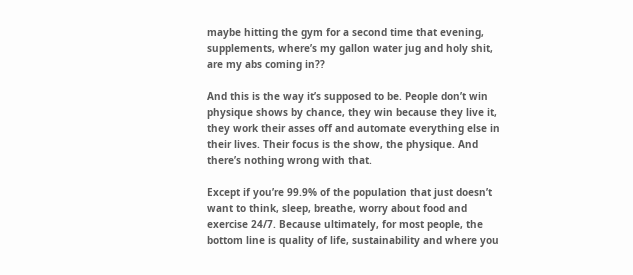maybe hitting the gym for a second time that evening, supplements, where’s my gallon water jug and holy shit, are my abs coming in??

And this is the way it’s supposed to be. People don’t win physique shows by chance, they win because they live it, they work their asses off and automate everything else in their lives. Their focus is the show, the physique. And there’s nothing wrong with that.

Except if you’re 99.9% of the population that just doesn’t want to think, sleep, breathe, worry about food and exercise 24/7. Because ultimately, for most people, the bottom line is quality of life, sustainability and where you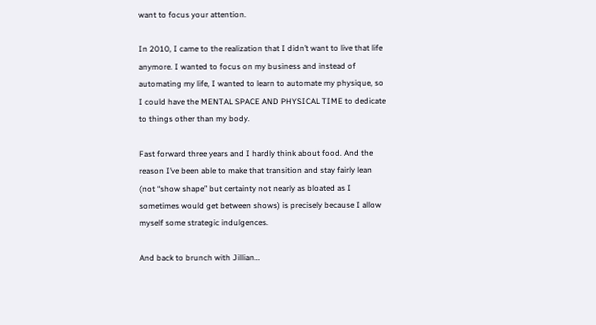want to focus your attention.

In 2010, I came to the realization that I didn’t want to live that life anymore. I wanted to focus on my business and instead of automating my life, I wanted to learn to automate my physique, so I could have the MENTAL SPACE AND PHYSICAL TIME to dedicate to things other than my body.

Fast forward three years and I hardly think about food. And the reason I’ve been able to make that transition and stay fairly lean (not “show shape” but certainty not nearly as bloated as I sometimes would get between shows) is precisely because I allow myself some strategic indulgences.

And back to brunch with Jillian…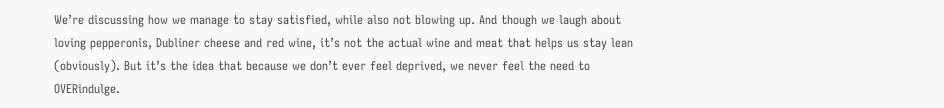We’re discussing how we manage to stay satisfied, while also not blowing up. And though we laugh about loving pepperonis, Dubliner cheese and red wine, it’s not the actual wine and meat that helps us stay lean (obviously). But it’s the idea that because we don’t ever feel deprived, we never feel the need to OVERindulge.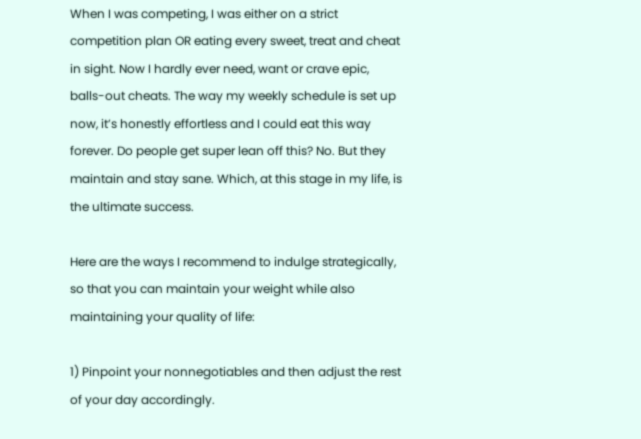When I was competing, I was either on a strict competition plan OR eating every sweet, treat and cheat in sight. Now I hardly ever need, want or crave epic, balls-out cheats. The way my weekly schedule is set up now, it’s honestly effortless and I could eat this way forever. Do people get super lean off this? No. But they maintain and stay sane. Which, at this stage in my life, is the ultimate success.

Here are the ways I recommend to indulge strategically, so that you can maintain your weight while also maintaining your quality of life:

1) Pinpoint your nonnegotiables and then adjust the rest of your day accordingly.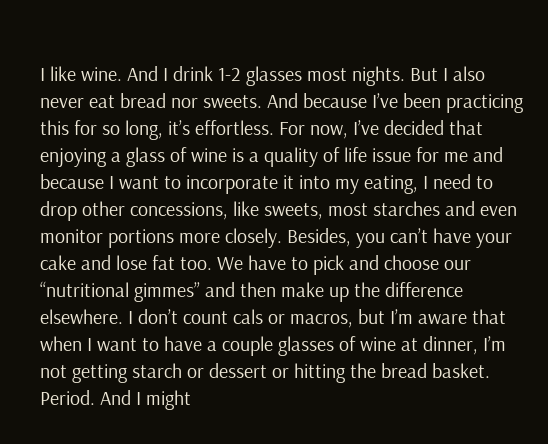I like wine. And I drink 1-2 glasses most nights. But I also never eat bread nor sweets. And because I’ve been practicing this for so long, it’s effortless. For now, I’ve decided that enjoying a glass of wine is a quality of life issue for me and because I want to incorporate it into my eating, I need to drop other concessions, like sweets, most starches and even monitor portions more closely. Besides, you can’t have your cake and lose fat too. We have to pick and choose our “nutritional gimmes” and then make up the difference elsewhere. I don’t count cals or macros, but I’m aware that when I want to have a couple glasses of wine at dinner, I’m not getting starch or dessert or hitting the bread basket. Period. And I might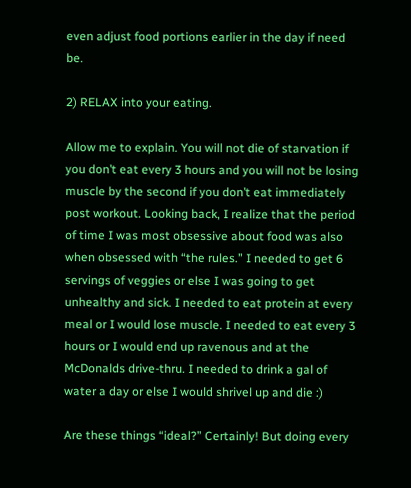even adjust food portions earlier in the day if need be.

2) RELAX into your eating.

Allow me to explain. You will not die of starvation if you don’t eat every 3 hours and you will not be losing muscle by the second if you don’t eat immediately post workout. Looking back, I realize that the period of time I was most obsessive about food was also when obsessed with “the rules.” I needed to get 6 servings of veggies or else I was going to get unhealthy and sick. I needed to eat protein at every meal or I would lose muscle. I needed to eat every 3 hours or I would end up ravenous and at the McDonalds drive-thru. I needed to drink a gal of water a day or else I would shrivel up and die :)

Are these things “ideal?” Certainly! But doing every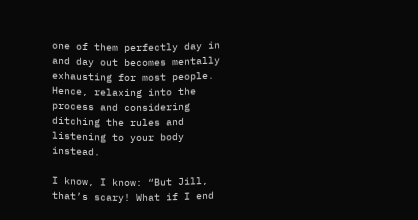one of them perfectly day in and day out becomes mentally exhausting for most people. Hence, relaxing into the process and considering ditching the rules and listening to your body instead.

I know, I know: “But Jill, that’s scary! What if I end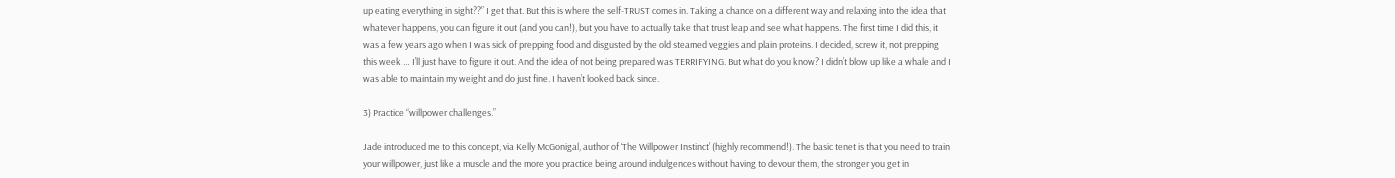up eating everything in sight??” I get that. But this is where the self-TRUST comes in. Taking a chance on a different way and relaxing into the idea that whatever happens, you can figure it out (and you can!), but you have to actually take that trust leap and see what happens. The first time I did this, it was a few years ago when I was sick of prepping food and disgusted by the old steamed veggies and plain proteins. I decided, screw it, not prepping this week … I’ll just have to figure it out. And the idea of not being prepared was TERRIFYING. But what do you know? I didn’t blow up like a whale and I was able to maintain my weight and do just fine. I haven’t looked back since.

3) Practice “willpower challenges.”

Jade introduced me to this concept, via Kelly McGonigal, author of ‘The Willpower Instinct’ (highly recommend!). The basic tenet is that you need to train your willpower, just like a muscle and the more you practice being around indulgences without having to devour them, the stronger you get in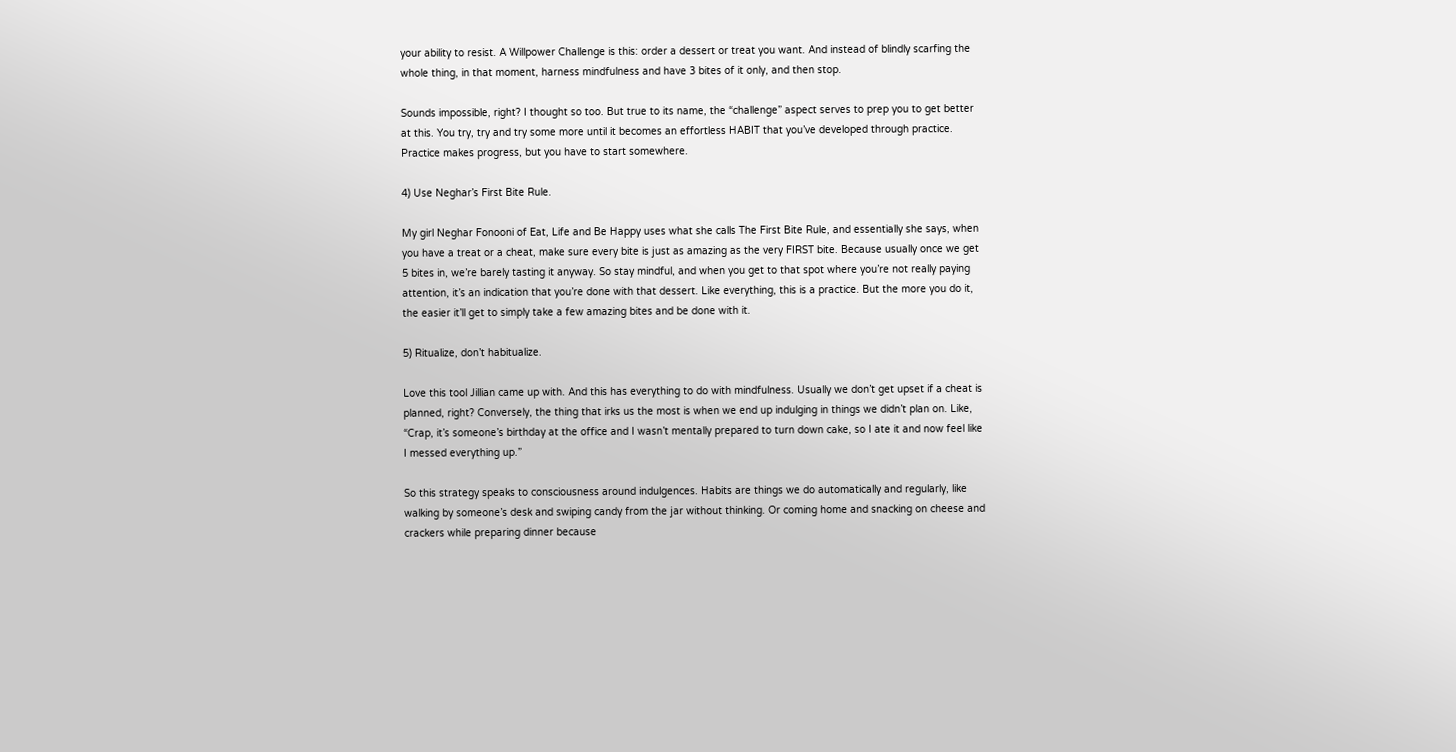your ability to resist. A Willpower Challenge is this: order a dessert or treat you want. And instead of blindly scarfing the whole thing, in that moment, harness mindfulness and have 3 bites of it only, and then stop.

Sounds impossible, right? I thought so too. But true to its name, the “challenge” aspect serves to prep you to get better at this. You try, try and try some more until it becomes an effortless HABIT that you’ve developed through practice. Practice makes progress, but you have to start somewhere.

4) Use Neghar’s First Bite Rule.

My girl Neghar Fonooni of Eat, Life and Be Happy uses what she calls The First Bite Rule, and essentially she says, when you have a treat or a cheat, make sure every bite is just as amazing as the very FIRST bite. Because usually once we get 5 bites in, we’re barely tasting it anyway. So stay mindful, and when you get to that spot where you’re not really paying attention, it’s an indication that you’re done with that dessert. Like everything, this is a practice. But the more you do it, the easier it’ll get to simply take a few amazing bites and be done with it.

5) Ritualize, don’t habitualize.

Love this tool Jillian came up with. And this has everything to do with mindfulness. Usually we don’t get upset if a cheat is planned, right? Conversely, the thing that irks us the most is when we end up indulging in things we didn’t plan on. Like, “Crap, it’s someone’s birthday at the office and I wasn’t mentally prepared to turn down cake, so I ate it and now feel like I messed everything up.”

So this strategy speaks to consciousness around indulgences. Habits are things we do automatically and regularly, like walking by someone’s desk and swiping candy from the jar without thinking. Or coming home and snacking on cheese and crackers while preparing dinner because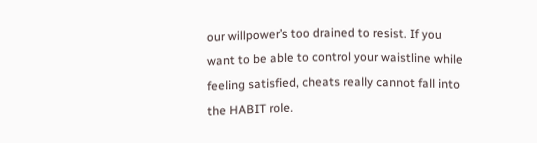our willpower’s too drained to resist. If you want to be able to control your waistline while feeling satisfied, cheats really cannot fall into the HABIT role.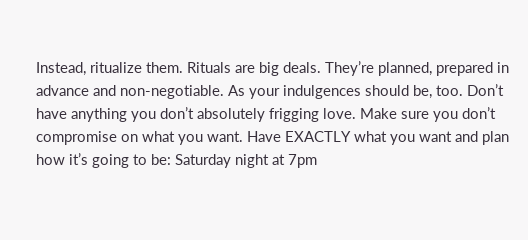Instead, ritualize them. Rituals are big deals. They’re planned, prepared in advance and non-negotiable. As your indulgences should be, too. Don’t have anything you don’t absolutely frigging love. Make sure you don’t compromise on what you want. Have EXACTLY what you want and plan how it’s going to be: Saturday night at 7pm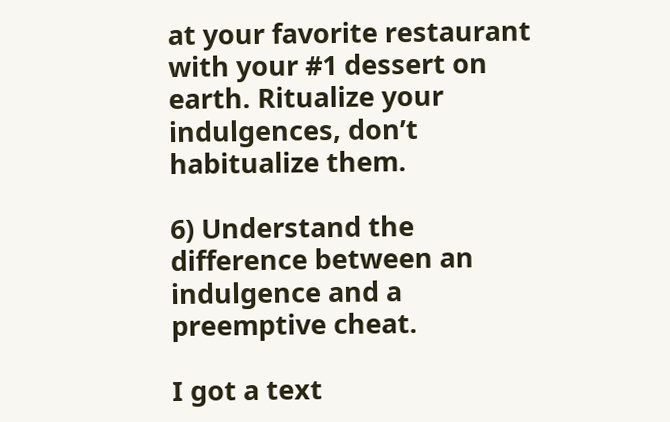at your favorite restaurant with your #1 dessert on earth. Ritualize your indulgences, don’t habitualize them.

6) Understand the difference between an indulgence and a preemptive cheat.

I got a text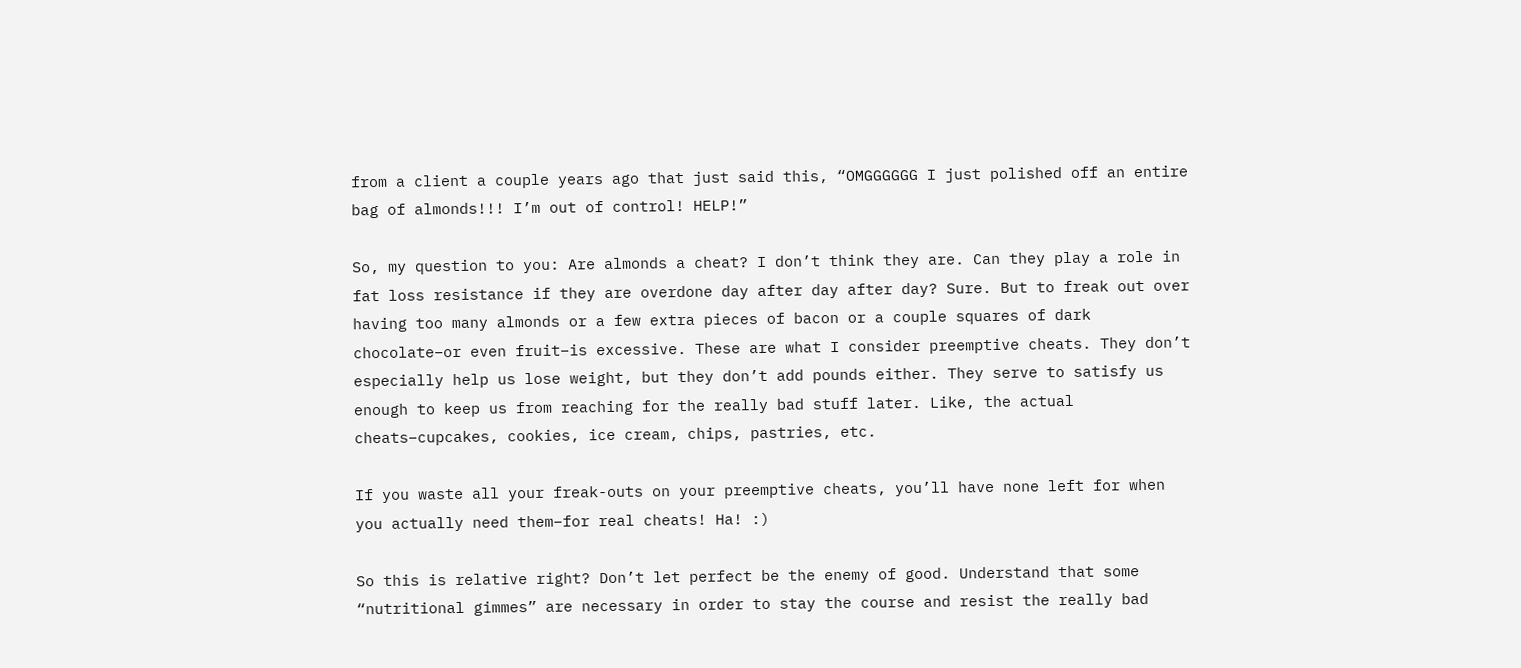from a client a couple years ago that just said this, “OMGGGGGG I just polished off an entire bag of almonds!!! I’m out of control! HELP!”

So, my question to you: Are almonds a cheat? I don’t think they are. Can they play a role in fat loss resistance if they are overdone day after day after day? Sure. But to freak out over having too many almonds or a few extra pieces of bacon or a couple squares of dark chocolate–or even fruit–is excessive. These are what I consider preemptive cheats. They don’t especially help us lose weight, but they don’t add pounds either. They serve to satisfy us enough to keep us from reaching for the really bad stuff later. Like, the actual cheats–cupcakes, cookies, ice cream, chips, pastries, etc.

If you waste all your freak-outs on your preemptive cheats, you’ll have none left for when you actually need them–for real cheats! Ha! :)

So this is relative right? Don’t let perfect be the enemy of good. Understand that some “nutritional gimmes” are necessary in order to stay the course and resist the really bad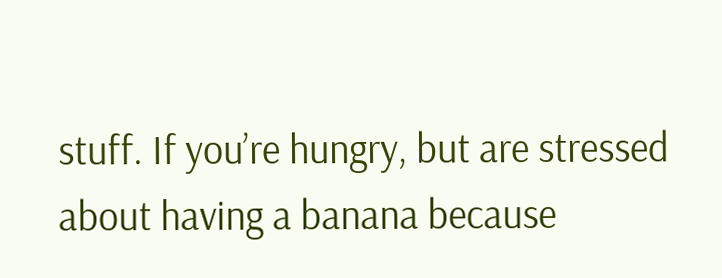stuff. If you’re hungry, but are stressed about having a banana because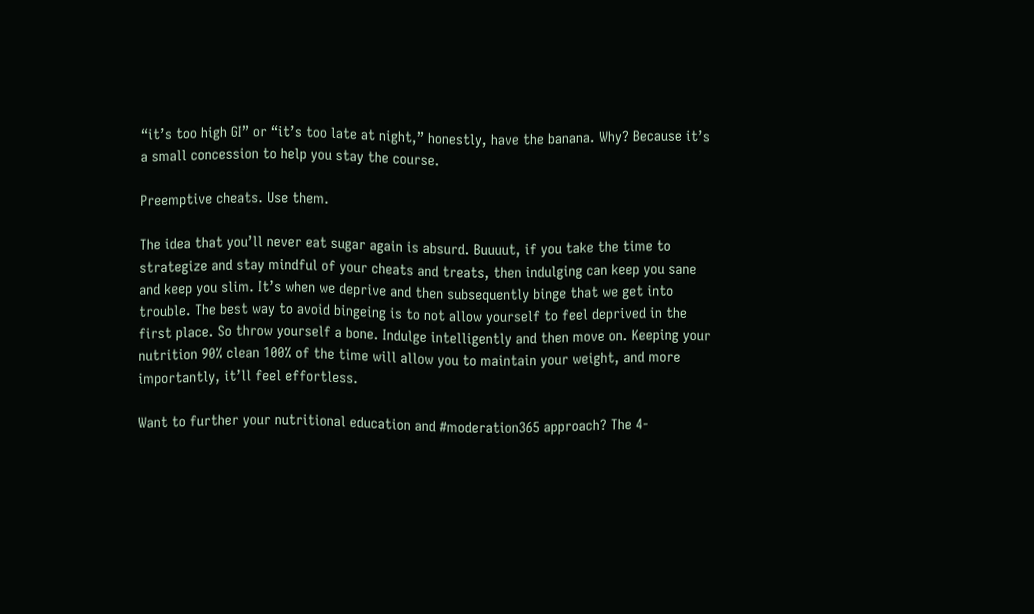“it’s too high GI” or “it’s too late at night,” honestly, have the banana. Why? Because it’s a small concession to help you stay the course.

Preemptive cheats. Use them.

The idea that you’ll never eat sugar again is absurd. Buuuut, if you take the time to strategize and stay mindful of your cheats and treats, then indulging can keep you sane and keep you slim. It’s when we deprive and then subsequently binge that we get into trouble. The best way to avoid bingeing is to not allow yourself to feel deprived in the first place. So throw yourself a bone. Indulge intelligently and then move on. Keeping your nutrition 90% clean 100% of the time will allow you to maintain your weight, and more importantly, it’ll feel effortless.

Want to further your nutritional education and #moderation365 approach? The 4-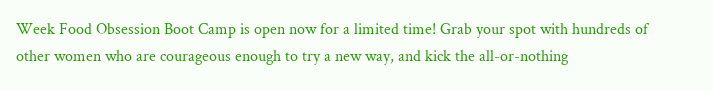Week Food Obsession Boot Camp is open now for a limited time! Grab your spot with hundreds of other women who are courageous enough to try a new way, and kick the all-or-nothing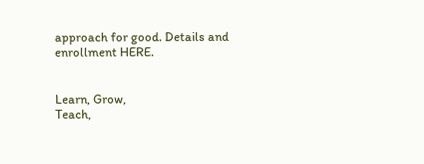approach for good. Details and enrollment HERE.


Learn, Grow,
Teach,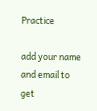Practice

add your name and email to
get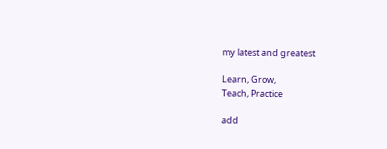my latest and greatest

Learn, Grow,
Teach, Practice

add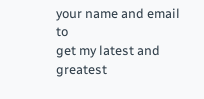your name and email to
get my latest and greatest